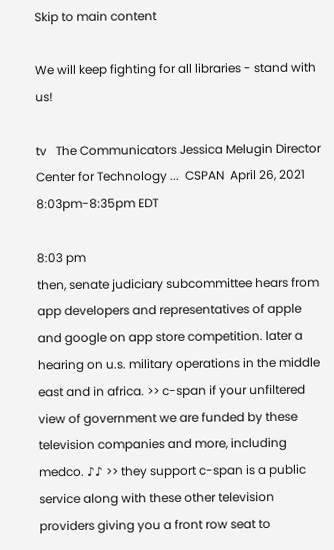Skip to main content

We will keep fighting for all libraries - stand with us!

tv   The Communicators Jessica Melugin Director Center for Technology ...  CSPAN  April 26, 2021 8:03pm-8:35pm EDT

8:03 pm
then, senate judiciary subcommittee hears from app developers and representatives of apple and google on app store competition. later a hearing on u.s. military operations in the middle east and in africa. >> c-span if your unfiltered view of government we are funded by these television companies and more, including medco. ♪♪ >> they support c-span is a public service along with these other television providers giving you a front row seat to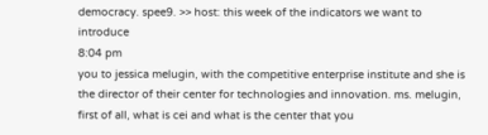democracy. spee9. >> host: this week of the indicators we want to introduce
8:04 pm
you to jessica melugin, with the competitive enterprise institute and she is the director of their center for technologies and innovation. ms. melugin, first of all, what is cei and what is the center that you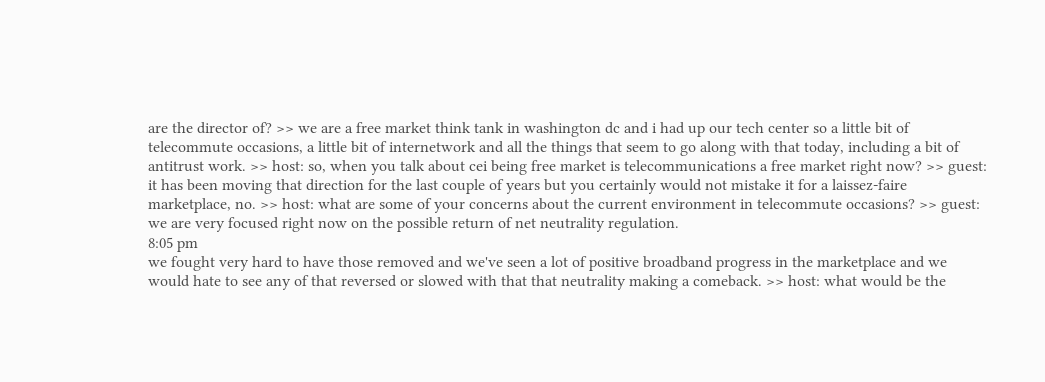are the director of? >> we are a free market think tank in washington dc and i had up our tech center so a little bit of telecommute occasions, a little bit of internetwork and all the things that seem to go along with that today, including a bit of antitrust work. >> host: so, when you talk about cei being free market is telecommunications a free market right now? >> guest: it has been moving that direction for the last couple of years but you certainly would not mistake it for a laissez-faire marketplace, no. >> host: what are some of your concerns about the current environment in telecommute occasions? >> guest: we are very focused right now on the possible return of net neutrality regulation.
8:05 pm
we fought very hard to have those removed and we've seen a lot of positive broadband progress in the marketplace and we would hate to see any of that reversed or slowed with that that neutrality making a comeback. >> host: what would be the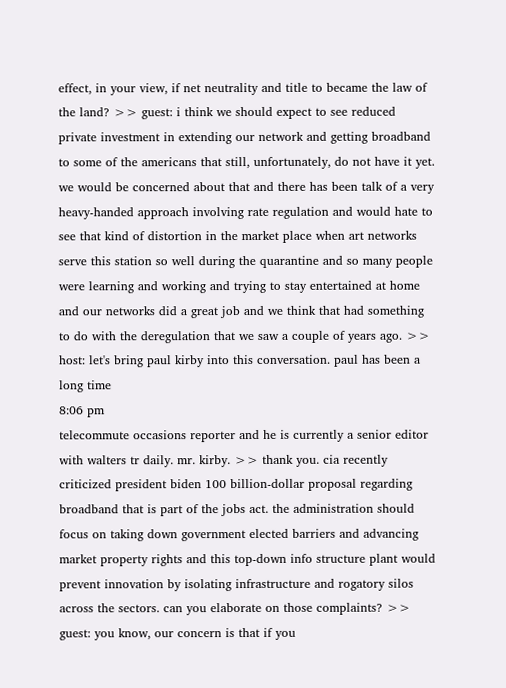effect, in your view, if net neutrality and title to became the law of the land? >> guest: i think we should expect to see reduced private investment in extending our network and getting broadband to some of the americans that still, unfortunately, do not have it yet. we would be concerned about that and there has been talk of a very heavy-handed approach involving rate regulation and would hate to see that kind of distortion in the market place when art networks serve this station so well during the quarantine and so many people were learning and working and trying to stay entertained at home and our networks did a great job and we think that had something to do with the deregulation that we saw a couple of years ago. >> host: let's bring paul kirby into this conversation. paul has been a long time
8:06 pm
telecommute occasions reporter and he is currently a senior editor with walters tr daily. mr. kirby. >> thank you. cia recently criticized president biden 100 billion-dollar proposal regarding broadband that is part of the jobs act. the administration should focus on taking down government elected barriers and advancing market property rights and this top-down info structure plant would prevent innovation by isolating infrastructure and rogatory silos across the sectors. can you elaborate on those complaints? >> guest: you know, our concern is that if you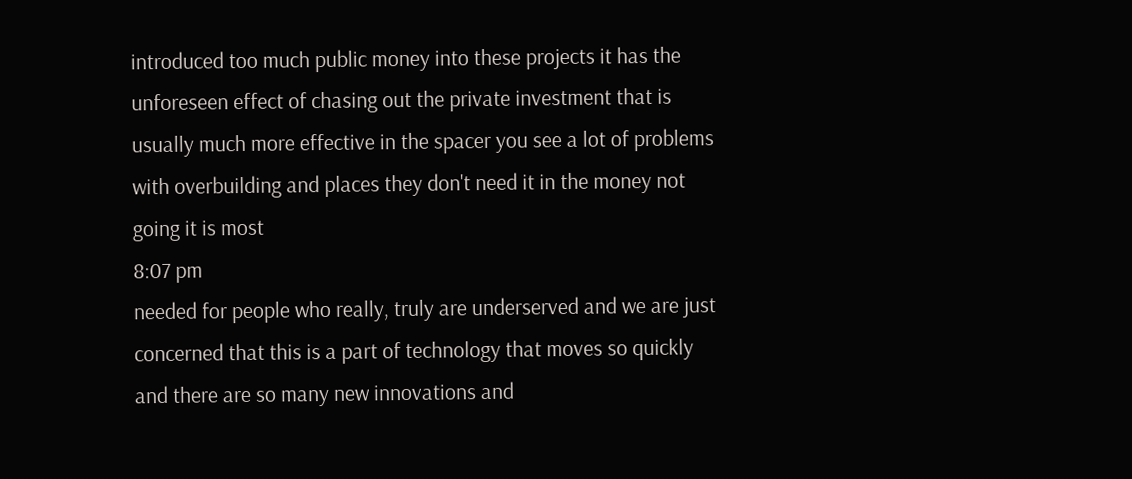introduced too much public money into these projects it has the unforeseen effect of chasing out the private investment that is usually much more effective in the spacer you see a lot of problems with overbuilding and places they don't need it in the money not going it is most
8:07 pm
needed for people who really, truly are underserved and we are just concerned that this is a part of technology that moves so quickly and there are so many new innovations and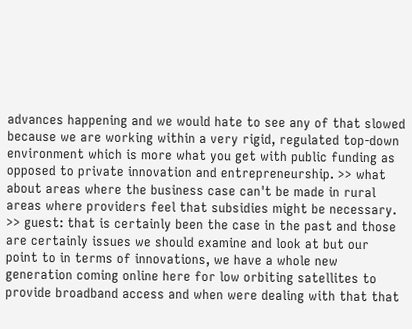advances happening and we would hate to see any of that slowed because we are working within a very rigid, regulated top-down environment which is more what you get with public funding as opposed to private innovation and entrepreneurship. >> what about areas where the business case can't be made in rural areas where providers feel that subsidies might be necessary. >> guest: that is certainly been the case in the past and those are certainly issues we should examine and look at but our point to in terms of innovations, we have a whole new generation coming online here for low orbiting satellites to provide broadband access and when were dealing with that that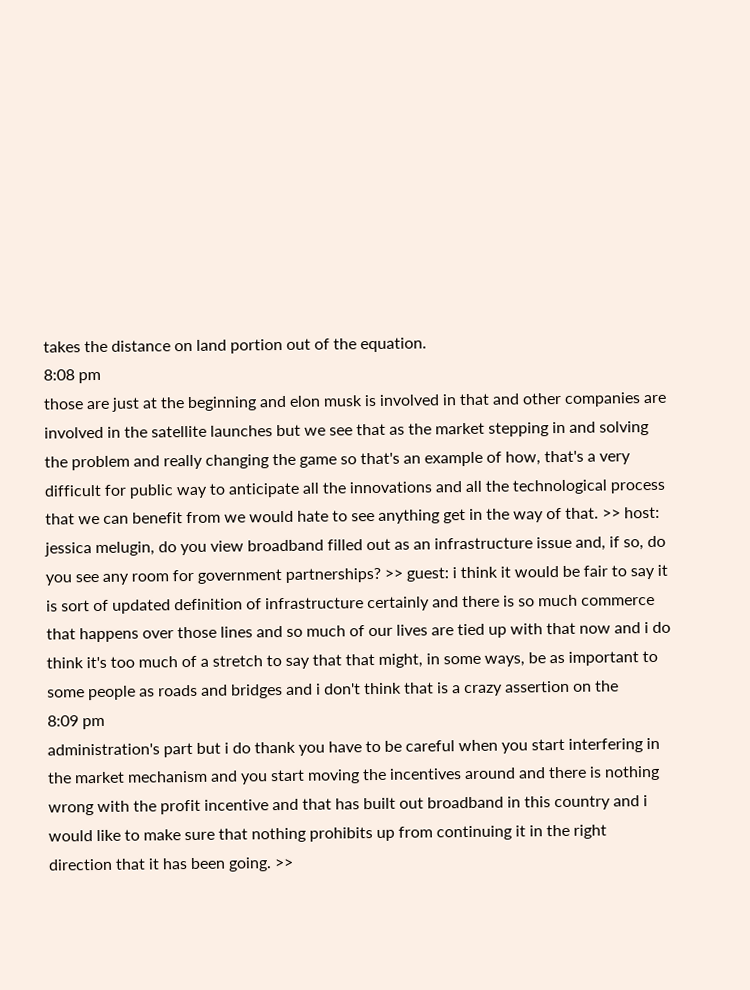takes the distance on land portion out of the equation.
8:08 pm
those are just at the beginning and elon musk is involved in that and other companies are involved in the satellite launches but we see that as the market stepping in and solving the problem and really changing the game so that's an example of how, that's a very difficult for public way to anticipate all the innovations and all the technological process that we can benefit from we would hate to see anything get in the way of that. >> host: jessica melugin, do you view broadband filled out as an infrastructure issue and, if so, do you see any room for government partnerships? >> guest: i think it would be fair to say it is sort of updated definition of infrastructure certainly and there is so much commerce that happens over those lines and so much of our lives are tied up with that now and i do think it's too much of a stretch to say that that might, in some ways, be as important to some people as roads and bridges and i don't think that is a crazy assertion on the
8:09 pm
administration's part but i do thank you have to be careful when you start interfering in the market mechanism and you start moving the incentives around and there is nothing wrong with the profit incentive and that has built out broadband in this country and i would like to make sure that nothing prohibits up from continuing it in the right direction that it has been going. >>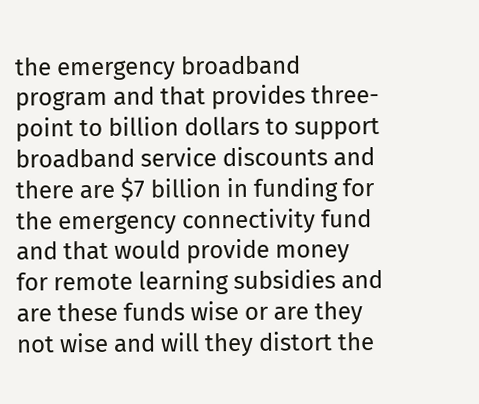the emergency broadband program and that provides three-point to billion dollars to support broadband service discounts and there are $7 billion in funding for the emergency connectivity fund and that would provide money for remote learning subsidies and are these funds wise or are they not wise and will they distort the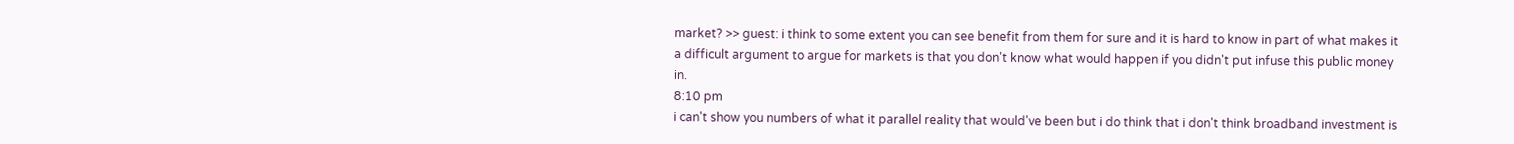market? >> guest: i think to some extent you can see benefit from them for sure and it is hard to know in part of what makes it a difficult argument to argue for markets is that you don't know what would happen if you didn't put infuse this public money in.
8:10 pm
i can't show you numbers of what it parallel reality that would've been but i do think that i don't think broadband investment is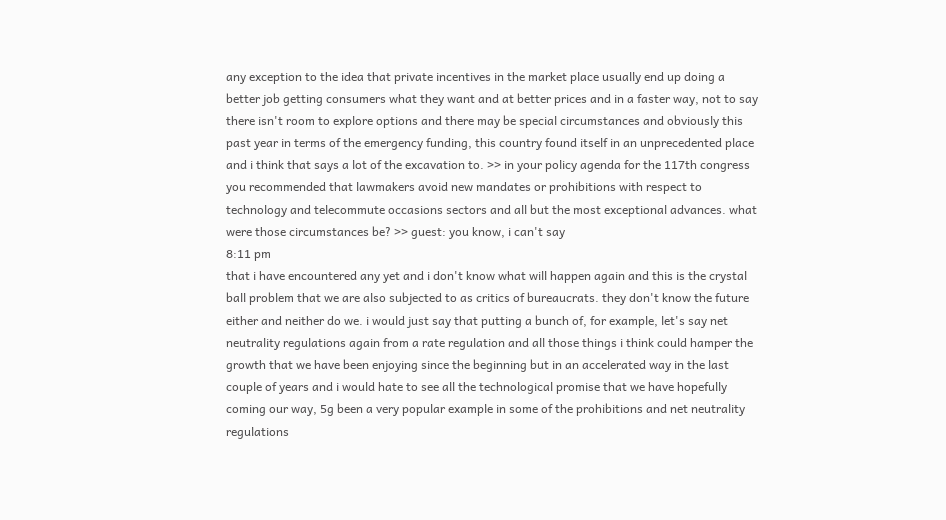any exception to the idea that private incentives in the market place usually end up doing a better job getting consumers what they want and at better prices and in a faster way, not to say there isn't room to explore options and there may be special circumstances and obviously this past year in terms of the emergency funding, this country found itself in an unprecedented place and i think that says a lot of the excavation to. >> in your policy agenda for the 117th congress you recommended that lawmakers avoid new mandates or prohibitions with respect to technology and telecommute occasions sectors and all but the most exceptional advances. what were those circumstances be? >> guest: you know, i can't say
8:11 pm
that i have encountered any yet and i don't know what will happen again and this is the crystal ball problem that we are also subjected to as critics of bureaucrats. they don't know the future either and neither do we. i would just say that putting a bunch of, for example, let's say net neutrality regulations again from a rate regulation and all those things i think could hamper the growth that we have been enjoying since the beginning but in an accelerated way in the last couple of years and i would hate to see all the technological promise that we have hopefully coming our way, 5g been a very popular example in some of the prohibitions and net neutrality regulations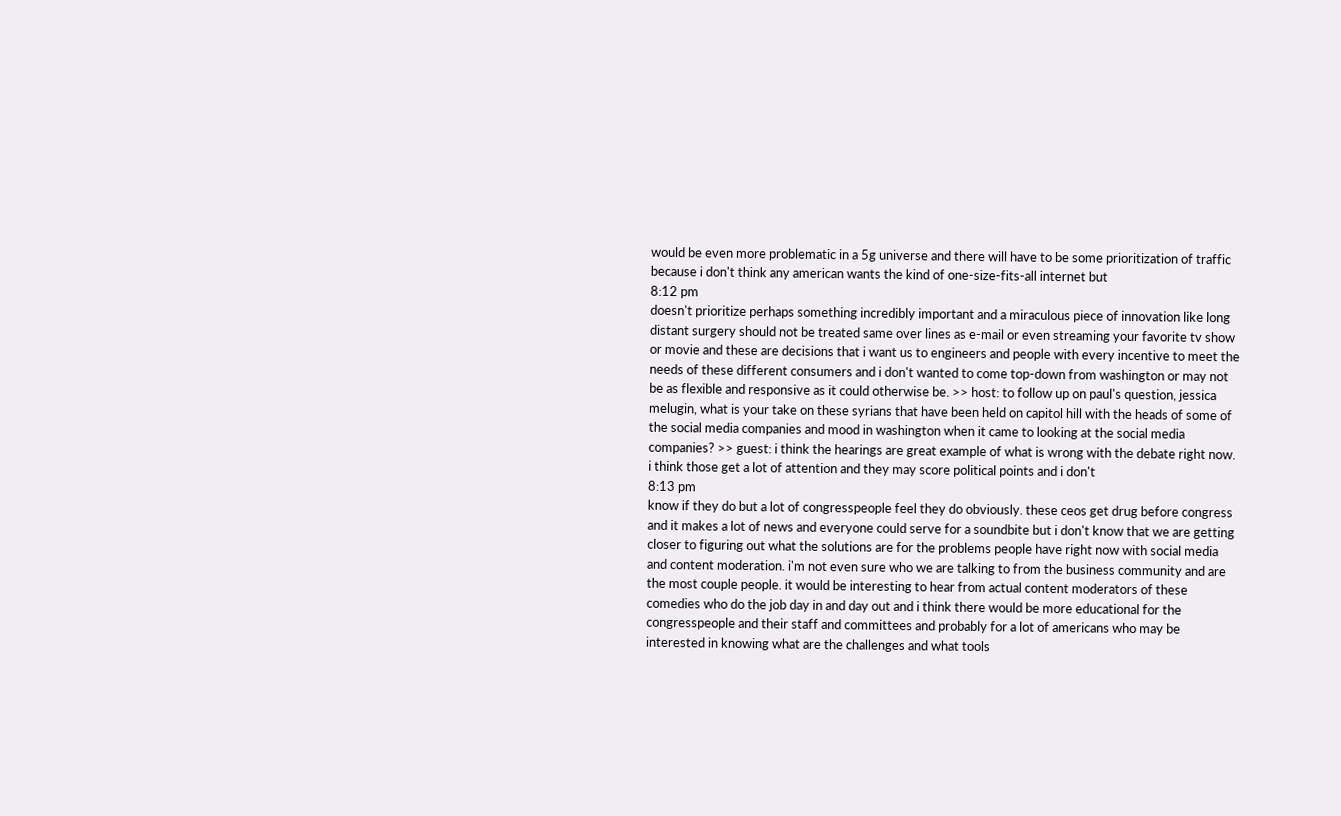would be even more problematic in a 5g universe and there will have to be some prioritization of traffic because i don't think any american wants the kind of one-size-fits-all internet but
8:12 pm
doesn't prioritize perhaps something incredibly important and a miraculous piece of innovation like long distant surgery should not be treated same over lines as e-mail or even streaming your favorite tv show or movie and these are decisions that i want us to engineers and people with every incentive to meet the needs of these different consumers and i don't wanted to come top-down from washington or may not be as flexible and responsive as it could otherwise be. >> host: to follow up on paul's question, jessica melugin, what is your take on these syrians that have been held on capitol hill with the heads of some of the social media companies and mood in washington when it came to looking at the social media companies? >> guest: i think the hearings are great example of what is wrong with the debate right now. i think those get a lot of attention and they may score political points and i don't
8:13 pm
know if they do but a lot of congresspeople feel they do obviously. these ceos get drug before congress and it makes a lot of news and everyone could serve for a soundbite but i don't know that we are getting closer to figuring out what the solutions are for the problems people have right now with social media and content moderation. i'm not even sure who we are talking to from the business community and are the most couple people. it would be interesting to hear from actual content moderators of these comedies who do the job day in and day out and i think there would be more educational for the congresspeople and their staff and committees and probably for a lot of americans who may be interested in knowing what are the challenges and what tools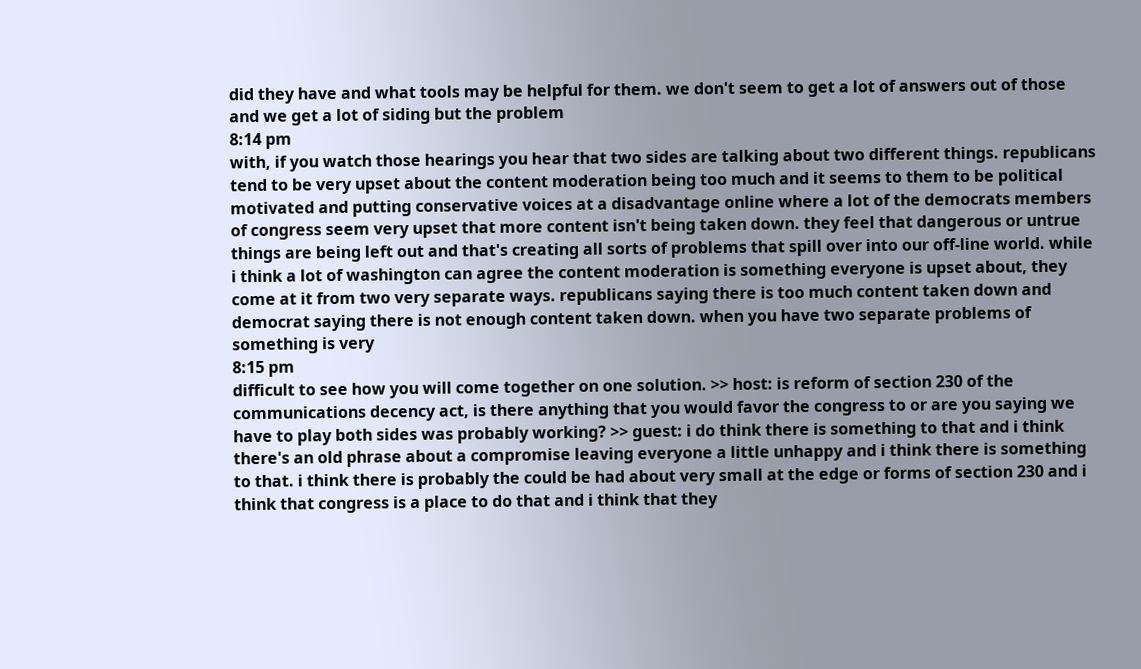did they have and what tools may be helpful for them. we don't seem to get a lot of answers out of those and we get a lot of siding but the problem
8:14 pm
with, if you watch those hearings you hear that two sides are talking about two different things. republicans tend to be very upset about the content moderation being too much and it seems to them to be political motivated and putting conservative voices at a disadvantage online where a lot of the democrats members of congress seem very upset that more content isn't being taken down. they feel that dangerous or untrue things are being left out and that's creating all sorts of problems that spill over into our off-line world. while i think a lot of washington can agree the content moderation is something everyone is upset about, they come at it from two very separate ways. republicans saying there is too much content taken down and democrat saying there is not enough content taken down. when you have two separate problems of something is very
8:15 pm
difficult to see how you will come together on one solution. >> host: is reform of section 230 of the communications decency act, is there anything that you would favor the congress to or are you saying we have to play both sides was probably working? >> guest: i do think there is something to that and i think there's an old phrase about a compromise leaving everyone a little unhappy and i think there is something to that. i think there is probably the could be had about very small at the edge or forms of section 230 and i think that congress is a place to do that and i think that they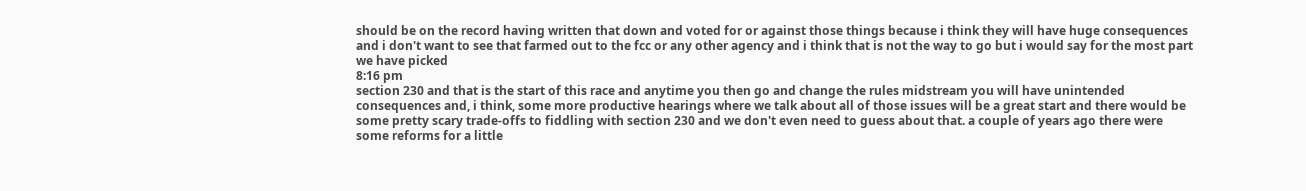should be on the record having written that down and voted for or against those things because i think they will have huge consequences and i don't want to see that farmed out to the fcc or any other agency and i think that is not the way to go but i would say for the most part we have picked
8:16 pm
section 230 and that is the start of this race and anytime you then go and change the rules midstream you will have unintended consequences and, i think, some more productive hearings where we talk about all of those issues will be a great start and there would be some pretty scary trade-offs to fiddling with section 230 and we don't even need to guess about that. a couple of years ago there were some reforms for a little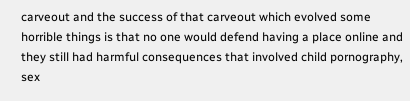carveout and the success of that carveout which evolved some horrible things is that no one would defend having a place online and they still had harmful consequences that involved child pornography, sex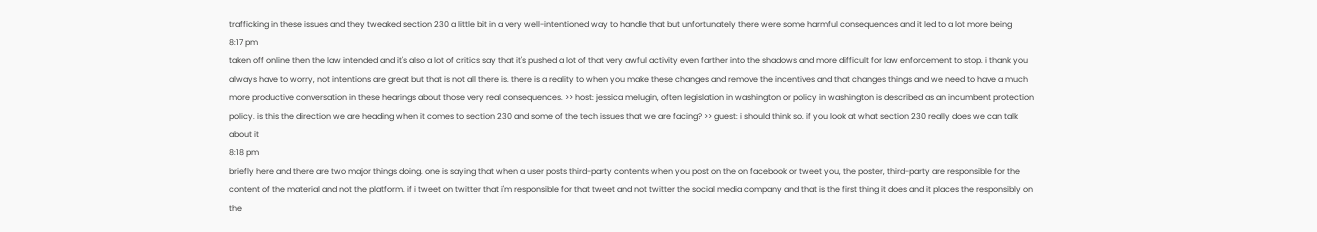trafficking in these issues and they tweaked section 230 a little bit in a very well-intentioned way to handle that but unfortunately there were some harmful consequences and it led to a lot more being
8:17 pm
taken off online then the law intended and it's also a lot of critics say that it's pushed a lot of that very awful activity even farther into the shadows and more difficult for law enforcement to stop. i thank you always have to worry, not intentions are great but that is not all there is. there is a reality to when you make these changes and remove the incentives and that changes things and we need to have a much more productive conversation in these hearings about those very real consequences. >> host: jessica melugin, often legislation in washington or policy in washington is described as an incumbent protection policy. is this the direction we are heading when it comes to section 230 and some of the tech issues that we are facing? >> guest: i should think so. if you look at what section 230 really does we can talk about it
8:18 pm
briefly here and there are two major things doing. one is saying that when a user posts third-party contents when you post on the on facebook or tweet you, the poster, third-party are responsible for the content of the material and not the platform. if i tweet on twitter that i'm responsible for that tweet and not twitter the social media company and that is the first thing it does and it places the responsibly on the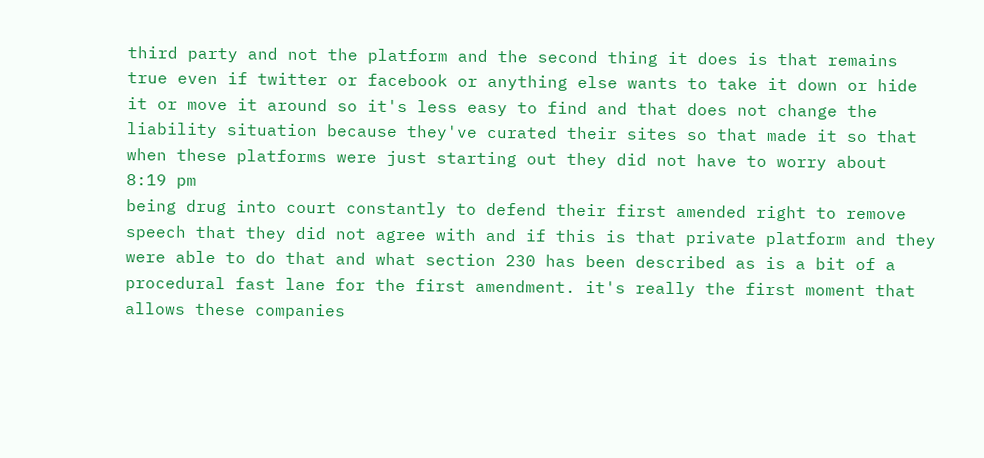third party and not the platform and the second thing it does is that remains true even if twitter or facebook or anything else wants to take it down or hide it or move it around so it's less easy to find and that does not change the liability situation because they've curated their sites so that made it so that when these platforms were just starting out they did not have to worry about
8:19 pm
being drug into court constantly to defend their first amended right to remove speech that they did not agree with and if this is that private platform and they were able to do that and what section 230 has been described as is a bit of a procedural fast lane for the first amendment. it's really the first moment that allows these companies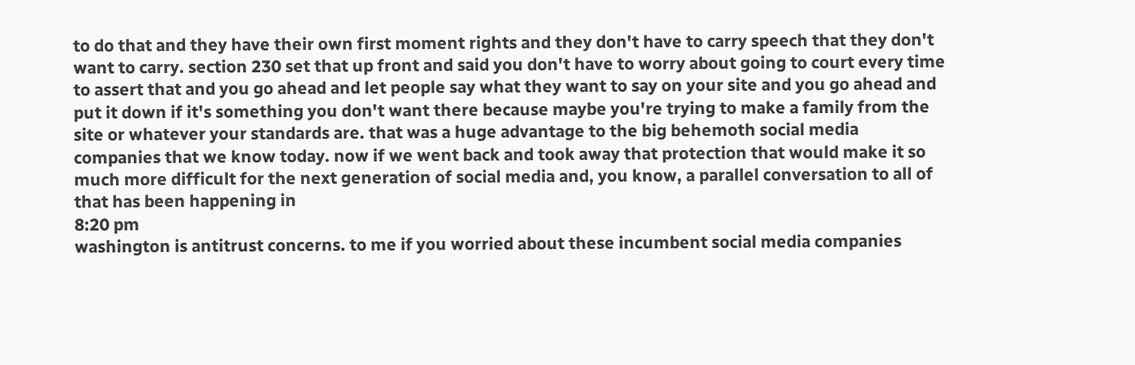to do that and they have their own first moment rights and they don't have to carry speech that they don't want to carry. section 230 set that up front and said you don't have to worry about going to court every time to assert that and you go ahead and let people say what they want to say on your site and you go ahead and put it down if it's something you don't want there because maybe you're trying to make a family from the site or whatever your standards are. that was a huge advantage to the big behemoth social media companies that we know today. now if we went back and took away that protection that would make it so much more difficult for the next generation of social media and, you know, a parallel conversation to all of that has been happening in
8:20 pm
washington is antitrust concerns. to me if you worried about these incumbent social media companies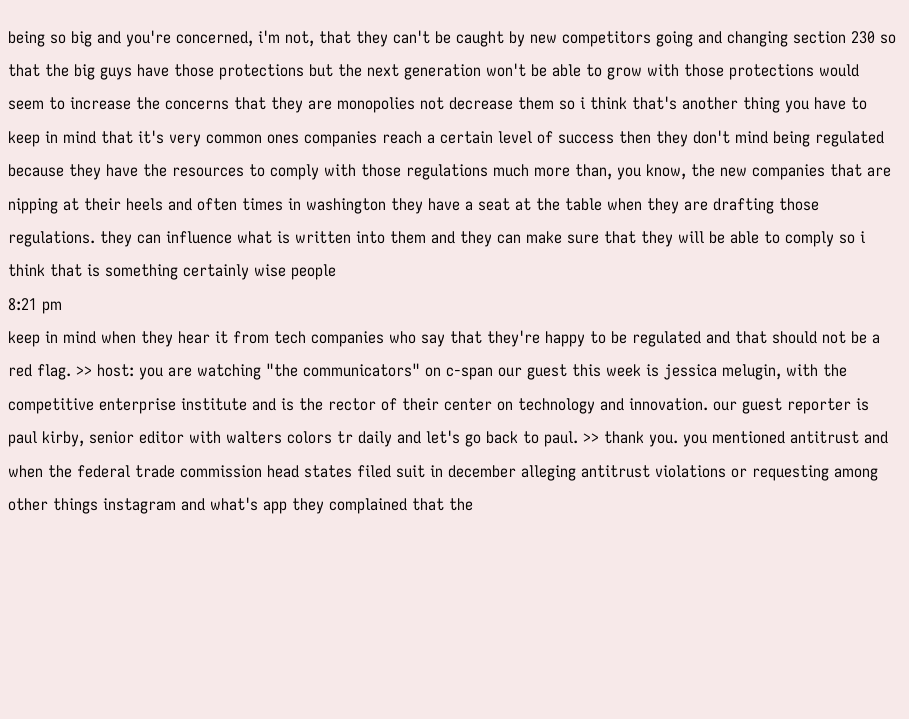being so big and you're concerned, i'm not, that they can't be caught by new competitors going and changing section 230 so that the big guys have those protections but the next generation won't be able to grow with those protections would seem to increase the concerns that they are monopolies not decrease them so i think that's another thing you have to keep in mind that it's very common ones companies reach a certain level of success then they don't mind being regulated because they have the resources to comply with those regulations much more than, you know, the new companies that are nipping at their heels and often times in washington they have a seat at the table when they are drafting those regulations. they can influence what is written into them and they can make sure that they will be able to comply so i think that is something certainly wise people
8:21 pm
keep in mind when they hear it from tech companies who say that they're happy to be regulated and that should not be a red flag. >> host: you are watching "the communicators" on c-span our guest this week is jessica melugin, with the competitive enterprise institute and is the rector of their center on technology and innovation. our guest reporter is paul kirby, senior editor with walters colors tr daily and let's go back to paul. >> thank you. you mentioned antitrust and when the federal trade commission head states filed suit in december alleging antitrust violations or requesting among other things instagram and what's app they complained that the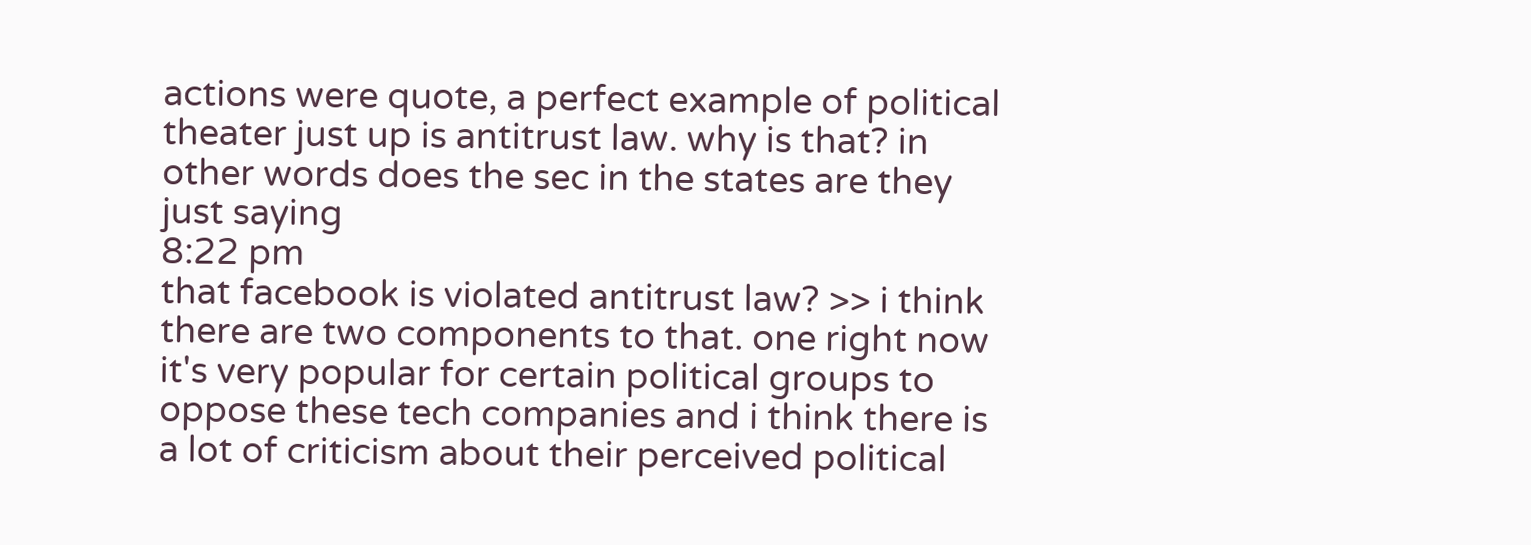actions were quote, a perfect example of political theater just up is antitrust law. why is that? in other words does the sec in the states are they just saying
8:22 pm
that facebook is violated antitrust law? >> i think there are two components to that. one right now it's very popular for certain political groups to oppose these tech companies and i think there is a lot of criticism about their perceived political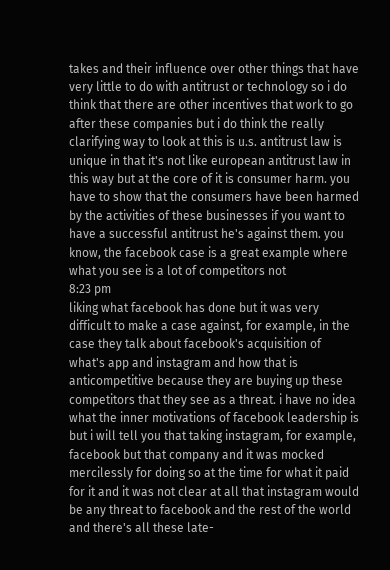takes and their influence over other things that have very little to do with antitrust or technology so i do think that there are other incentives that work to go after these companies but i do think the really clarifying way to look at this is u.s. antitrust law is unique in that it's not like european antitrust law in this way but at the core of it is consumer harm. you have to show that the consumers have been harmed by the activities of these businesses if you want to have a successful antitrust he's against them. you know, the facebook case is a great example where what you see is a lot of competitors not
8:23 pm
liking what facebook has done but it was very difficult to make a case against, for example, in the case they talk about facebook's acquisition of what's app and instagram and how that is anticompetitive because they are buying up these competitors that they see as a threat. i have no idea what the inner motivations of facebook leadership is but i will tell you that taking instagram, for example, facebook but that company and it was mocked mercilessly for doing so at the time for what it paid for it and it was not clear at all that instagram would be any threat to facebook and the rest of the world and there's all these late-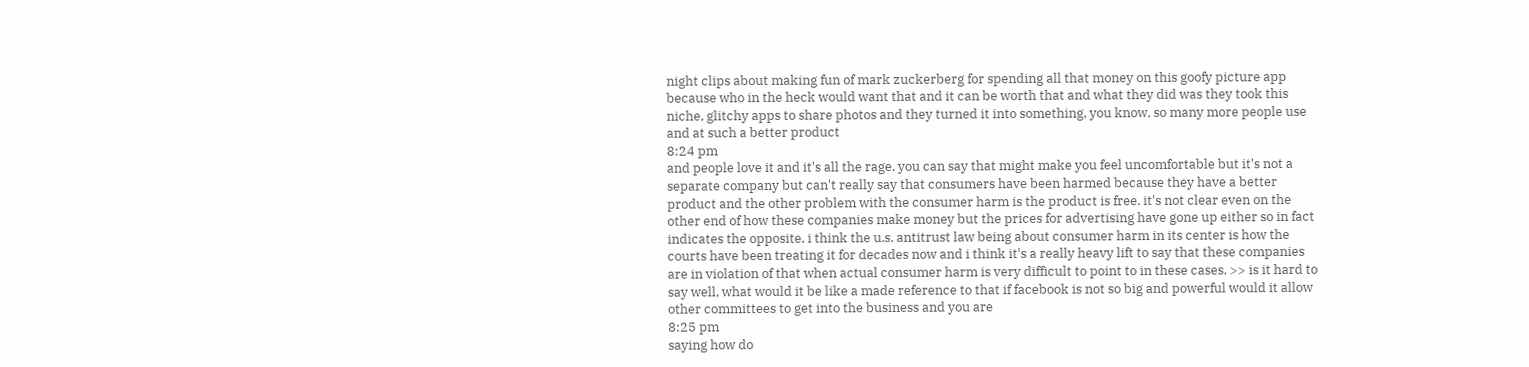night clips about making fun of mark zuckerberg for spending all that money on this goofy picture app because who in the heck would want that and it can be worth that and what they did was they took this niche, glitchy apps to share photos and they turned it into something, you know, so many more people use and at such a better product
8:24 pm
and people love it and it's all the rage. you can say that might make you feel uncomfortable but it's not a separate company but can't really say that consumers have been harmed because they have a better product and the other problem with the consumer harm is the product is free. it's not clear even on the other end of how these companies make money but the prices for advertising have gone up either so in fact indicates the opposite. i think the u.s. antitrust law being about consumer harm in its center is how the courts have been treating it for decades now and i think it's a really heavy lift to say that these companies are in violation of that when actual consumer harm is very difficult to point to in these cases. >> is it hard to say well, what would it be like a made reference to that if facebook is not so big and powerful would it allow other committees to get into the business and you are
8:25 pm
saying how do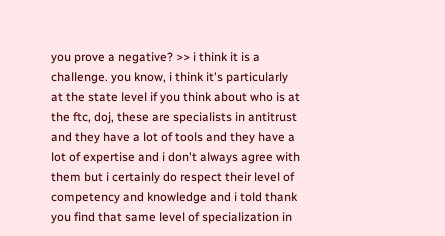you prove a negative? >> i think it is a challenge. you know, i think it's particularly at the state level if you think about who is at the ftc, doj, these are specialists in antitrust and they have a lot of tools and they have a lot of expertise and i don't always agree with them but i certainly do respect their level of competency and knowledge and i told thank you find that same level of specialization in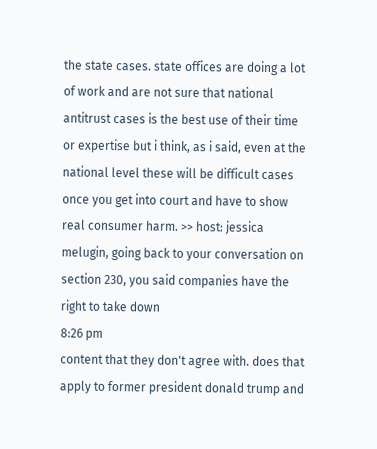the state cases. state offices are doing a lot of work and are not sure that national antitrust cases is the best use of their time or expertise but i think, as i said, even at the national level these will be difficult cases once you get into court and have to show real consumer harm. >> host: jessica melugin, going back to your conversation on section 230, you said companies have the right to take down
8:26 pm
content that they don't agree with. does that apply to former president donald trump and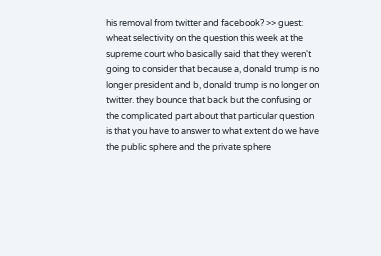his removal from twitter and facebook? >> guest: wheat selectivity on the question this week at the supreme court who basically said that they weren't going to consider that because a, donald trump is no longer president and b, donald trump is no longer on twitter. they bounce that back but the confusing or the complicated part about that particular question is that you have to answer to what extent do we have the public sphere and the private sphere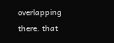overlapping there. that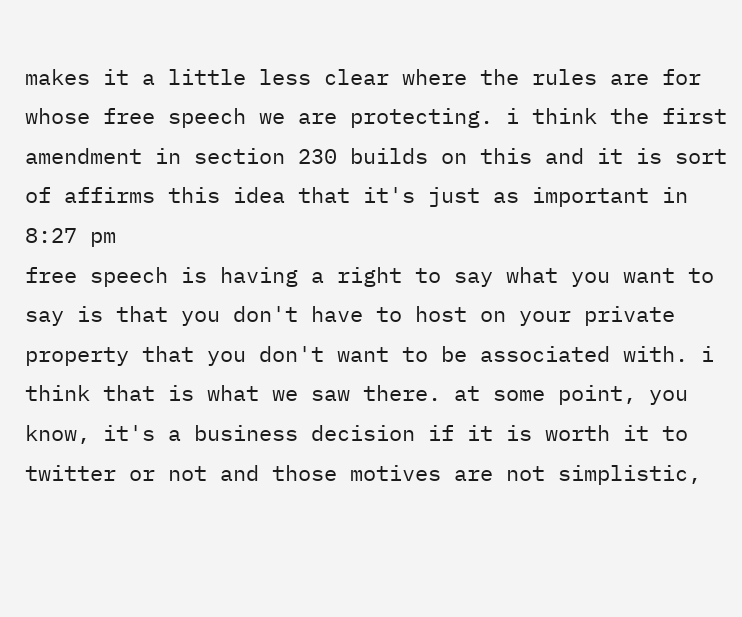makes it a little less clear where the rules are for whose free speech we are protecting. i think the first amendment in section 230 builds on this and it is sort of affirms this idea that it's just as important in
8:27 pm
free speech is having a right to say what you want to say is that you don't have to host on your private property that you don't want to be associated with. i think that is what we saw there. at some point, you know, it's a business decision if it is worth it to twitter or not and those motives are not simplistic,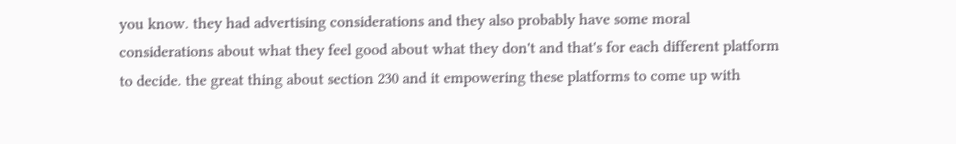you know. they had advertising considerations and they also probably have some moral considerations about what they feel good about what they don't and that's for each different platform to decide. the great thing about section 230 and it empowering these platforms to come up with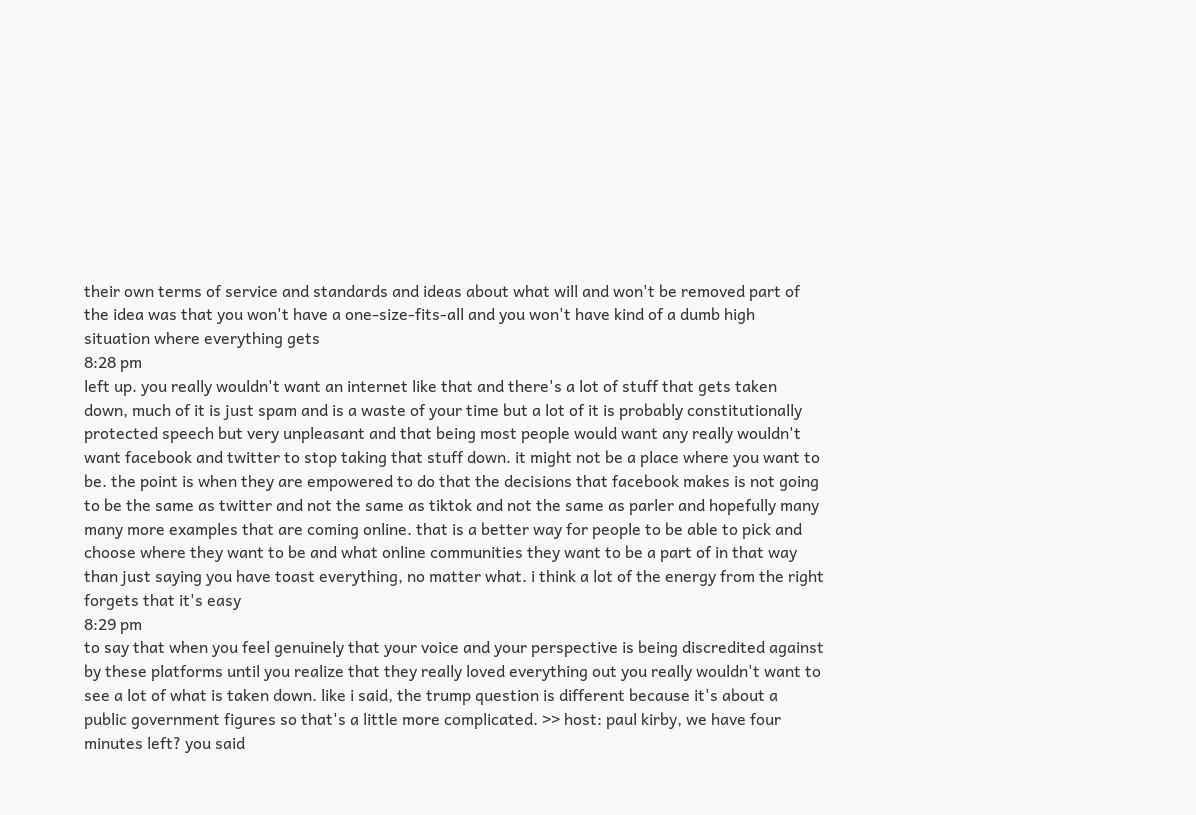their own terms of service and standards and ideas about what will and won't be removed part of the idea was that you won't have a one-size-fits-all and you won't have kind of a dumb high situation where everything gets
8:28 pm
left up. you really wouldn't want an internet like that and there's a lot of stuff that gets taken down, much of it is just spam and is a waste of your time but a lot of it is probably constitutionally protected speech but very unpleasant and that being most people would want any really wouldn't want facebook and twitter to stop taking that stuff down. it might not be a place where you want to be. the point is when they are empowered to do that the decisions that facebook makes is not going to be the same as twitter and not the same as tiktok and not the same as parler and hopefully many many more examples that are coming online. that is a better way for people to be able to pick and choose where they want to be and what online communities they want to be a part of in that way than just saying you have toast everything, no matter what. i think a lot of the energy from the right forgets that it's easy
8:29 pm
to say that when you feel genuinely that your voice and your perspective is being discredited against by these platforms until you realize that they really loved everything out you really wouldn't want to see a lot of what is taken down. like i said, the trump question is different because it's about a public government figures so that's a little more complicated. >> host: paul kirby, we have four minutes left? you said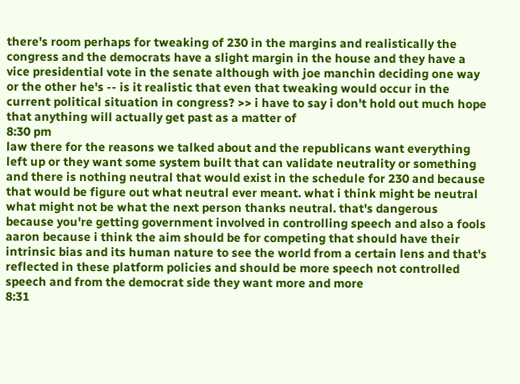there's room perhaps for tweaking of 230 in the margins and realistically the congress and the democrats have a slight margin in the house and they have a vice presidential vote in the senate although with joe manchin deciding one way or the other he's -- is it realistic that even that tweaking would occur in the current political situation in congress? >> i have to say i don't hold out much hope that anything will actually get past as a matter of
8:30 pm
law there for the reasons we talked about and the republicans want everything left up or they want some system built that can validate neutrality or something and there is nothing neutral that would exist in the schedule for 230 and because that would be figure out what neutral ever meant. what i think might be neutral what might not be what the next person thanks neutral. that's dangerous because you're getting government involved in controlling speech and also a fools aaron because i think the aim should be for competing that should have their intrinsic bias and its human nature to see the world from a certain lens and that's reflected in these platform policies and should be more speech not controlled speech and from the democrat side they want more and more
8:31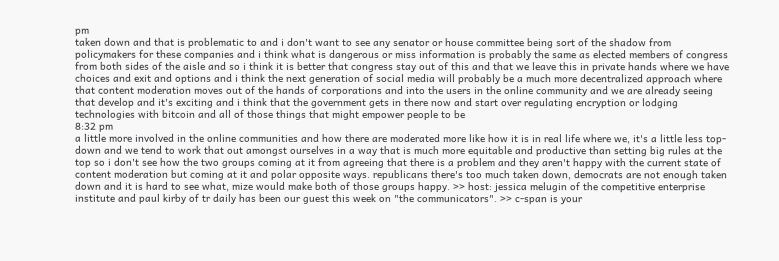pm
taken down and that is problematic to and i don't want to see any senator or house committee being sort of the shadow from policymakers for these companies and i think what is dangerous or miss information is probably the same as elected members of congress from both sides of the aisle and so i think it is better that congress stay out of this and that we leave this in private hands where we have choices and exit and options and i think the next generation of social media will probably be a much more decentralized approach where that content moderation moves out of the hands of corporations and into the users in the online community and we are already seeing that develop and it's exciting and i think that the government gets in there now and start over regulating encryption or lodging technologies with bitcoin and all of those things that might empower people to be
8:32 pm
a little more involved in the online communities and how there are moderated more like how it is in real life where we, it's a little less top-down and we tend to work that out amongst ourselves in a way that is much more equitable and productive than setting big rules at the top so i don't see how the two groups coming at it from agreeing that there is a problem and they aren't happy with the current state of content moderation but coming at it and polar opposite ways. republicans there's too much taken down, democrats are not enough taken down and it is hard to see what, mize would make both of those groups happy. >> host: jessica melugin of the competitive enterprise institute and paul kirby of tr daily has been our guest this week on "the communicators". >> c-span is your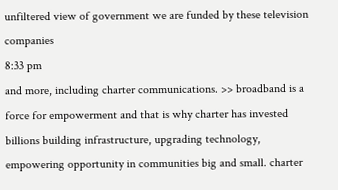unfiltered view of government we are funded by these television companies
8:33 pm
and more, including charter communications. >> broadband is a force for empowerment and that is why charter has invested billions building infrastructure, upgrading technology, empowering opportunity in communities big and small. charter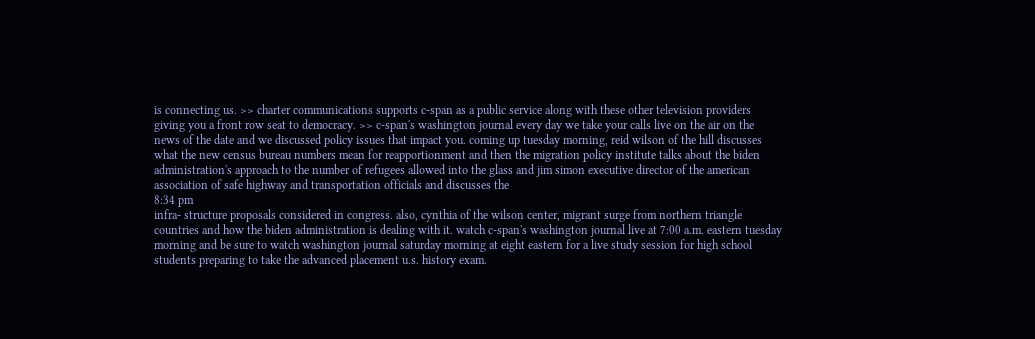is connecting us. >> charter communications supports c-span as a public service along with these other television providers giving you a front row seat to democracy. >> c-span's washington journal every day we take your calls live on the air on the news of the date and we discussed policy issues that impact you. coming up tuesday morning, reid wilson of the hill discusses what the new census bureau numbers mean for reapportionment and then the migration policy institute talks about the biden administration's approach to the number of refugees allowed into the glass and jim simon executive director of the american association of safe highway and transportation officials and discusses the
8:34 pm
infra- structure proposals considered in congress. also, cynthia of the wilson center, migrant surge from northern triangle countries and how the biden administration is dealing with it. watch c-span's washington journal live at 7:00 a.m. eastern tuesday morning and be sure to watch washington journal saturday morning at eight eastern for a live study session for high school students preparing to take the advanced placement u.s. history exam.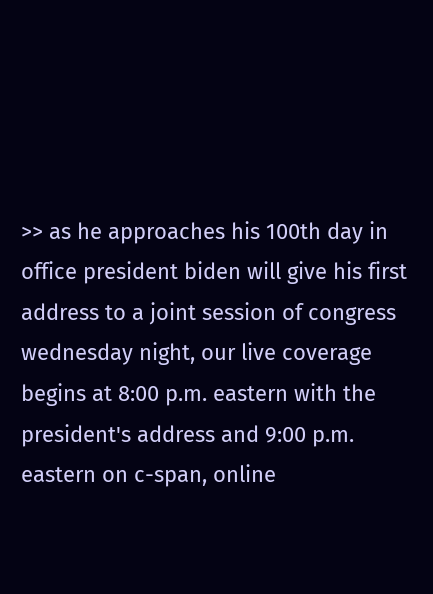>> as he approaches his 100th day in office president biden will give his first address to a joint session of congress wednesday night, our live coverage begins at 8:00 p.m. eastern with the president's address and 9:00 p.m. eastern on c-span, online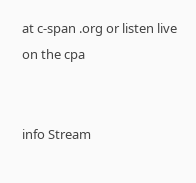at c-span .org or listen live on the cpa


info Stream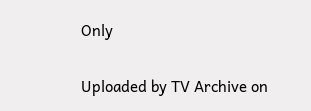Only

Uploaded by TV Archive on